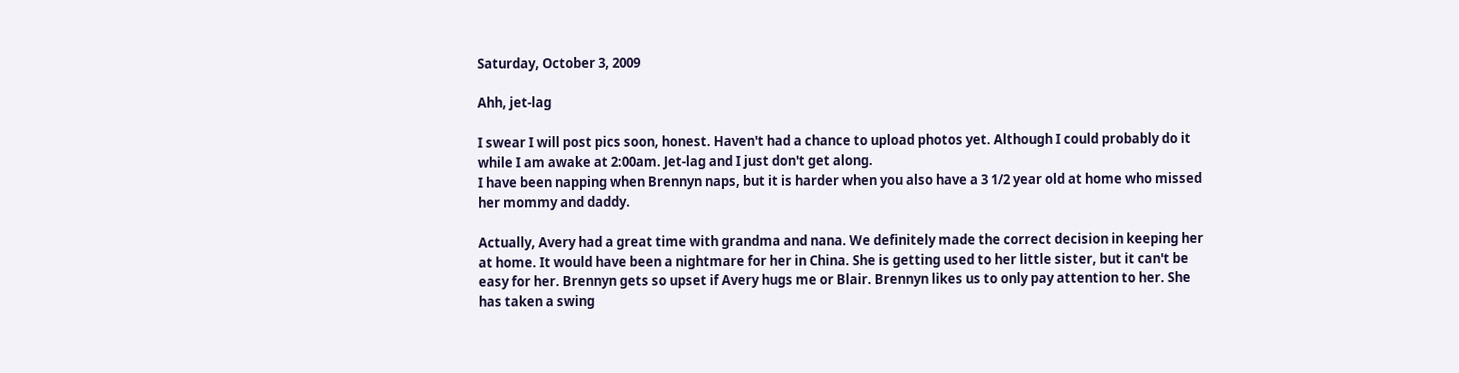Saturday, October 3, 2009

Ahh, jet-lag

I swear I will post pics soon, honest. Haven't had a chance to upload photos yet. Although I could probably do it while I am awake at 2:00am. Jet-lag and I just don't get along.
I have been napping when Brennyn naps, but it is harder when you also have a 3 1/2 year old at home who missed her mommy and daddy.

Actually, Avery had a great time with grandma and nana. We definitely made the correct decision in keeping her at home. It would have been a nightmare for her in China. She is getting used to her little sister, but it can't be easy for her. Brennyn gets so upset if Avery hugs me or Blair. Brennyn likes us to only pay attention to her. She has taken a swing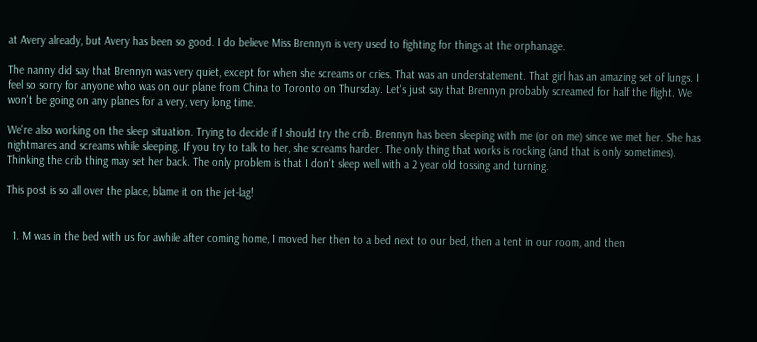at Avery already, but Avery has been so good. I do believe Miss Brennyn is very used to fighting for things at the orphanage.

The nanny did say that Brennyn was very quiet, except for when she screams or cries. That was an understatement. That girl has an amazing set of lungs. I feel so sorry for anyone who was on our plane from China to Toronto on Thursday. Let's just say that Brennyn probably screamed for half the flight. We won't be going on any planes for a very, very long time.

We're also working on the sleep situation. Trying to decide if I should try the crib. Brennyn has been sleeping with me (or on me) since we met her. She has nightmares and screams while sleeping. If you try to talk to her, she screams harder. The only thing that works is rocking (and that is only sometimes). Thinking the crib thing may set her back. The only problem is that I don't sleep well with a 2 year old tossing and turning.

This post is so all over the place, blame it on the jet-lag!


  1. M was in the bed with us for awhile after coming home, I moved her then to a bed next to our bed, then a tent in our room, and then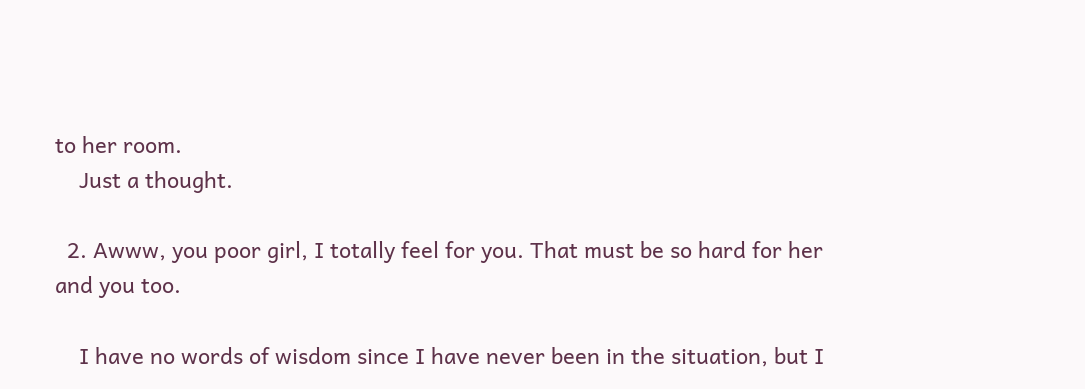to her room.
    Just a thought.

  2. Awww, you poor girl, I totally feel for you. That must be so hard for her and you too.

    I have no words of wisdom since I have never been in the situation, but I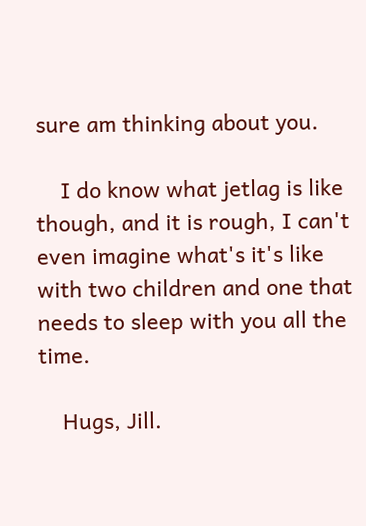sure am thinking about you.

    I do know what jetlag is like though, and it is rough, I can't even imagine what's it's like with two children and one that needs to sleep with you all the time.

    Hugs, Jill.